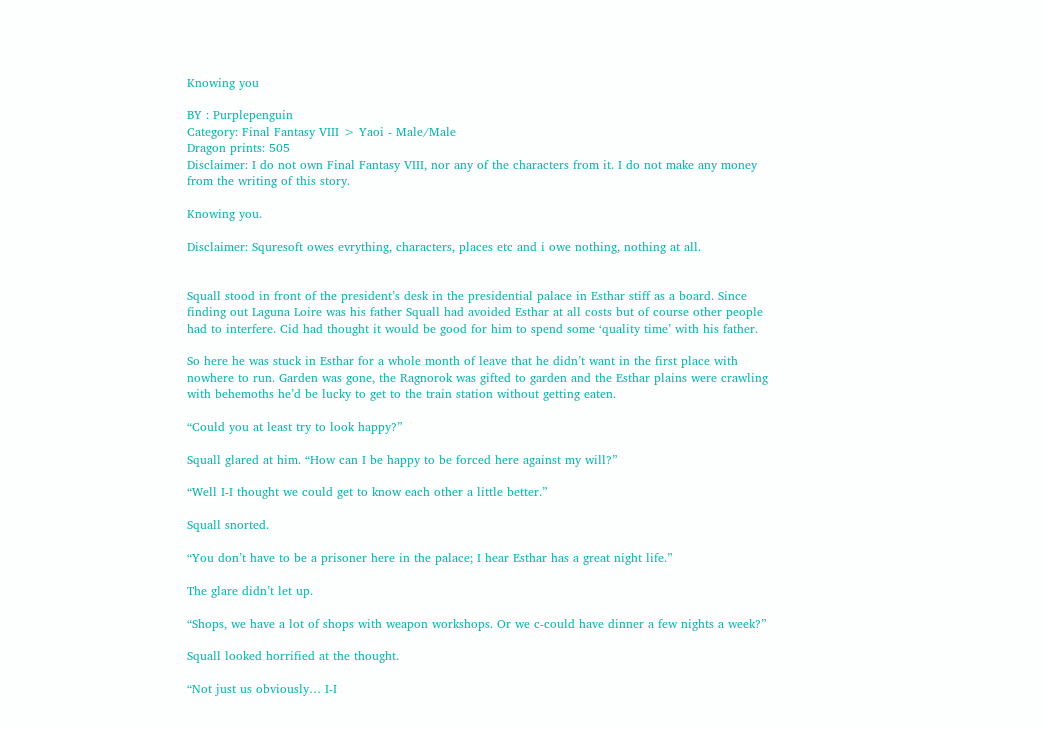Knowing you

BY : Purplepenguin
Category: Final Fantasy VIII > Yaoi - Male/Male
Dragon prints: 505
Disclaimer: I do not own Final Fantasy VIII, nor any of the characters from it. I do not make any money from the writing of this story.

Knowing you.

Disclaimer: Squresoft owes evrything, characters, places etc and i owe nothing, nothing at all.


Squall stood in front of the president’s desk in the presidential palace in Esthar stiff as a board. Since finding out Laguna Loire was his father Squall had avoided Esthar at all costs but of course other people had to interfere. Cid had thought it would be good for him to spend some ‘quality time’ with his father.

So here he was stuck in Esthar for a whole month of leave that he didn’t want in the first place with nowhere to run. Garden was gone, the Ragnorok was gifted to garden and the Esthar plains were crawling with behemoths he’d be lucky to get to the train station without getting eaten.

“Could you at least try to look happy?”

Squall glared at him. “How can I be happy to be forced here against my will?”

“Well I-I thought we could get to know each other a little better.”

Squall snorted.

“You don’t have to be a prisoner here in the palace; I hear Esthar has a great night life.”

The glare didn’t let up.

“Shops, we have a lot of shops with weapon workshops. Or we c-could have dinner a few nights a week?”

Squall looked horrified at the thought.

“Not just us obviously… I-I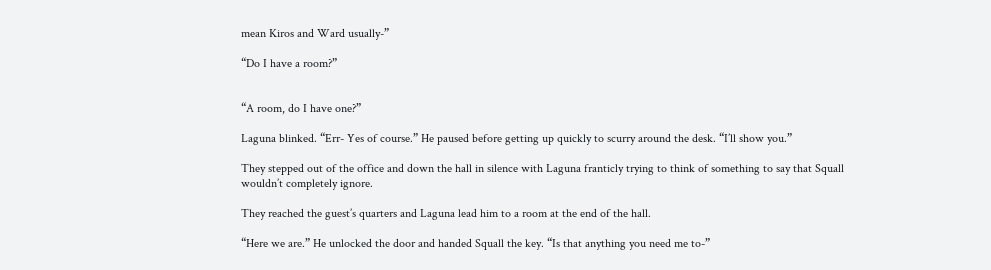mean Kiros and Ward usually-”

“Do I have a room?”


“A room, do I have one?”

Laguna blinked. “Err- Yes of course.” He paused before getting up quickly to scurry around the desk. “I’ll show you.”

They stepped out of the office and down the hall in silence with Laguna franticly trying to think of something to say that Squall wouldn’t completely ignore.

They reached the guest’s quarters and Laguna lead him to a room at the end of the hall.

“Here we are.” He unlocked the door and handed Squall the key. “Is that anything you need me to-”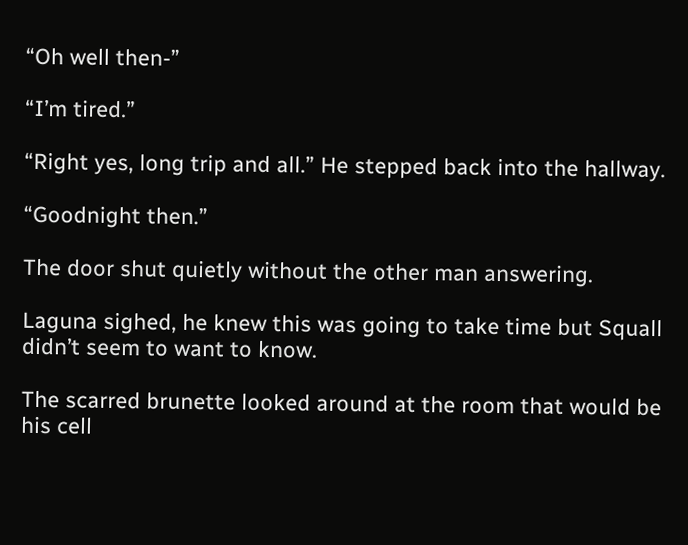“Oh well then-”

“I’m tired.”

“Right yes, long trip and all.” He stepped back into the hallway.

“Goodnight then.”

The door shut quietly without the other man answering.

Laguna sighed, he knew this was going to take time but Squall didn’t seem to want to know.

The scarred brunette looked around at the room that would be his cell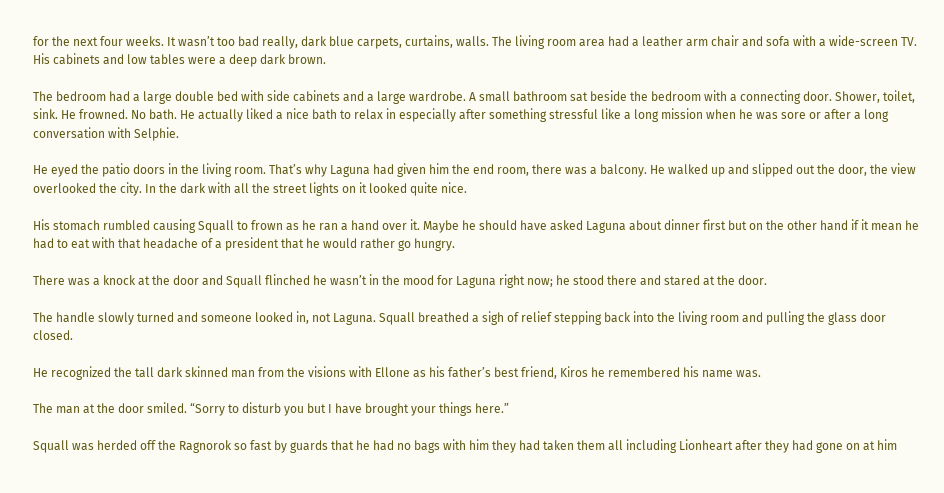for the next four weeks. It wasn’t too bad really, dark blue carpets, curtains, walls. The living room area had a leather arm chair and sofa with a wide-screen TV. His cabinets and low tables were a deep dark brown.

The bedroom had a large double bed with side cabinets and a large wardrobe. A small bathroom sat beside the bedroom with a connecting door. Shower, toilet, sink. He frowned. No bath. He actually liked a nice bath to relax in especially after something stressful like a long mission when he was sore or after a long conversation with Selphie.

He eyed the patio doors in the living room. That’s why Laguna had given him the end room, there was a balcony. He walked up and slipped out the door, the view overlooked the city. In the dark with all the street lights on it looked quite nice.

His stomach rumbled causing Squall to frown as he ran a hand over it. Maybe he should have asked Laguna about dinner first but on the other hand if it mean he had to eat with that headache of a president that he would rather go hungry.

There was a knock at the door and Squall flinched he wasn’t in the mood for Laguna right now; he stood there and stared at the door.

The handle slowly turned and someone looked in, not Laguna. Squall breathed a sigh of relief stepping back into the living room and pulling the glass door closed.

He recognized the tall dark skinned man from the visions with Ellone as his father’s best friend, Kiros he remembered his name was.

The man at the door smiled. “Sorry to disturb you but I have brought your things here.”

Squall was herded off the Ragnorok so fast by guards that he had no bags with him they had taken them all including Lionheart after they had gone on at him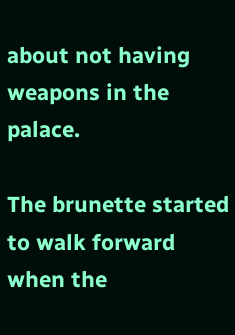about not having weapons in the palace.

The brunette started to walk forward when the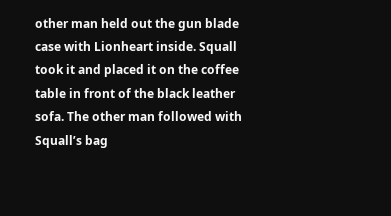other man held out the gun blade case with Lionheart inside. Squall took it and placed it on the coffee table in front of the black leather sofa. The other man followed with Squall’s bag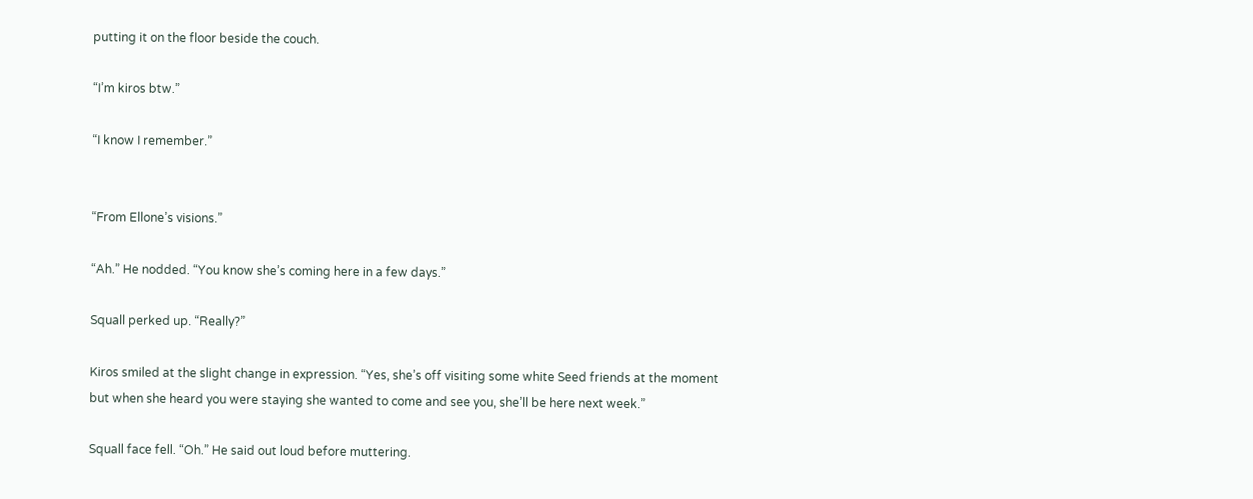putting it on the floor beside the couch.

“I’m kiros btw.”

“I know I remember.”


“From Ellone’s visions.”

“Ah.” He nodded. “You know she’s coming here in a few days.”

Squall perked up. “Really?”

Kiros smiled at the slight change in expression. “Yes, she’s off visiting some white Seed friends at the moment but when she heard you were staying she wanted to come and see you, she’ll be here next week.”

Squall face fell. “Oh.” He said out loud before muttering.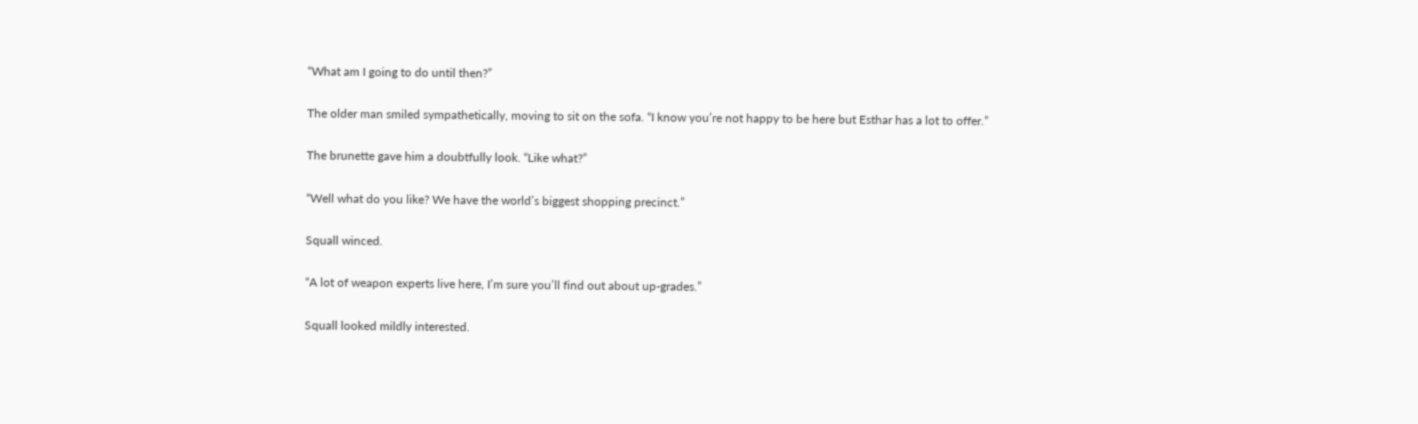“What am I going to do until then?”

The older man smiled sympathetically, moving to sit on the sofa. “I know you’re not happy to be here but Esthar has a lot to offer.”

The brunette gave him a doubtfully look. “Like what?”

“Well what do you like? We have the world’s biggest shopping precinct.”

Squall winced.

“A lot of weapon experts live here, I’m sure you’ll find out about up-grades.”

Squall looked mildly interested.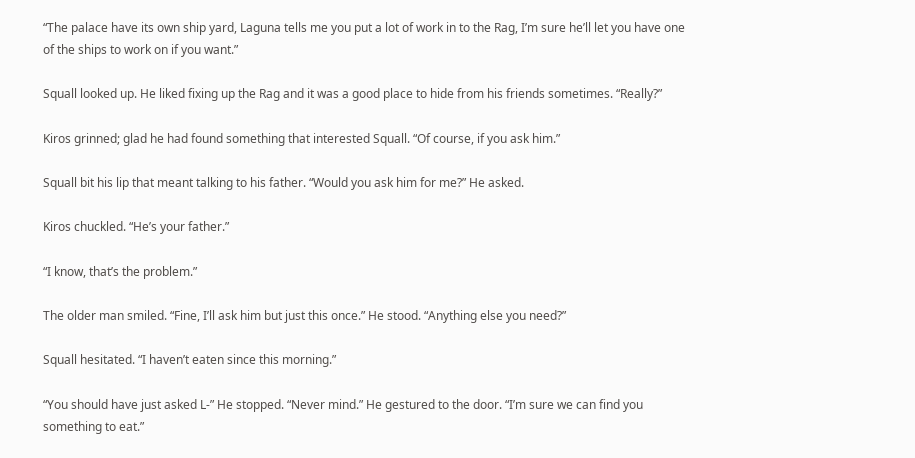“The palace have its own ship yard, Laguna tells me you put a lot of work in to the Rag, I’m sure he’ll let you have one of the ships to work on if you want.”

Squall looked up. He liked fixing up the Rag and it was a good place to hide from his friends sometimes. “Really?”

Kiros grinned; glad he had found something that interested Squall. “Of course, if you ask him.”

Squall bit his lip that meant talking to his father. “Would you ask him for me?” He asked.

Kiros chuckled. “He’s your father.”

“I know, that’s the problem.”

The older man smiled. “Fine, I’ll ask him but just this once.” He stood. “Anything else you need?”

Squall hesitated. “I haven’t eaten since this morning.”

“You should have just asked L-” He stopped. “Never mind.” He gestured to the door. “I’m sure we can find you something to eat.”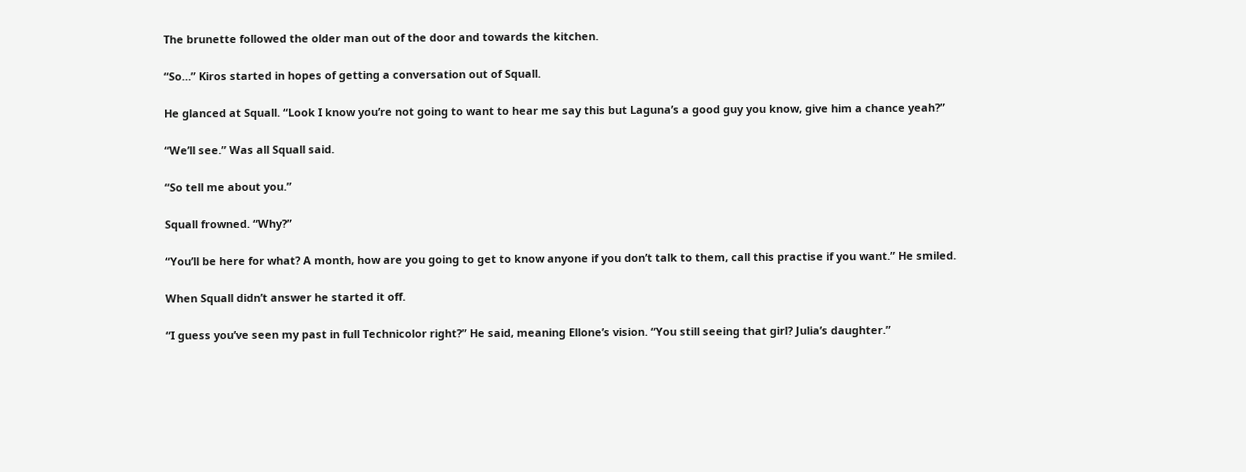The brunette followed the older man out of the door and towards the kitchen.

“So…” Kiros started in hopes of getting a conversation out of Squall.

He glanced at Squall. “Look I know you’re not going to want to hear me say this but Laguna’s a good guy you know, give him a chance yeah?”

“We’ll see.” Was all Squall said.

“So tell me about you.”

Squall frowned. “Why?”

“You’ll be here for what? A month, how are you going to get to know anyone if you don’t talk to them, call this practise if you want.” He smiled.

When Squall didn’t answer he started it off.

“I guess you’ve seen my past in full Technicolor right?” He said, meaning Ellone’s vision. “You still seeing that girl? Julia’s daughter.”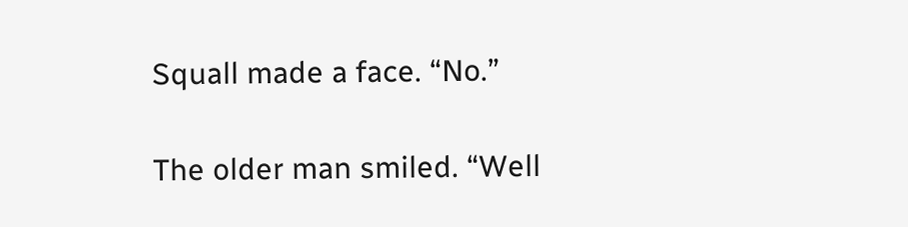Squall made a face. “No.”

The older man smiled. “Well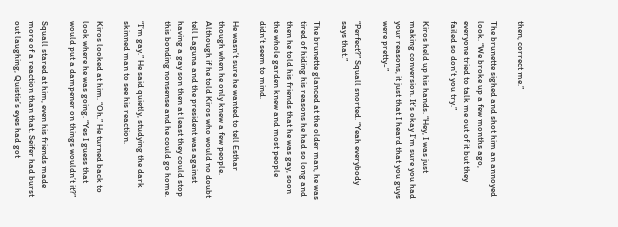then, correct me.”

The brunette sighed and shot him an annoyed look. “We broke up a few months ago, everyone tried to talk me out of it but they failed so don’t you try.”

Kiros held up his hands. “Hey, I was just making conversion. It’s okay I’m sure you had your reasons, it just that I heard that you guys were pretty-”

“Perfect?” Squall snorted. “Yeah everybody says that.”

The brunette glanced at the older man, he was tired of hiding his reasons he had so long and then he told his friends that he was gay, soon the whole garden knew and most people didn’t seem to mind.

He wasn’t sure he wanted to tell Esthar though when he only knew a few people. Although if he told Kiros who would no doubt tell Laguna and the president was against having a gay son then at least they could stop this bonding nonsense and he could go home.

“I’m gay.” He said quietly, studying the dark skinned man to see his reaction.

Kiros looked at him. “Oh.” He turned back to look where he was going. “Yes I guess that would put a dampener on things wouldn’t it?”

Squall stared at him, even his friends made more of a reaction than that. Seifer had burst out laughing, Quistis’s eyes had got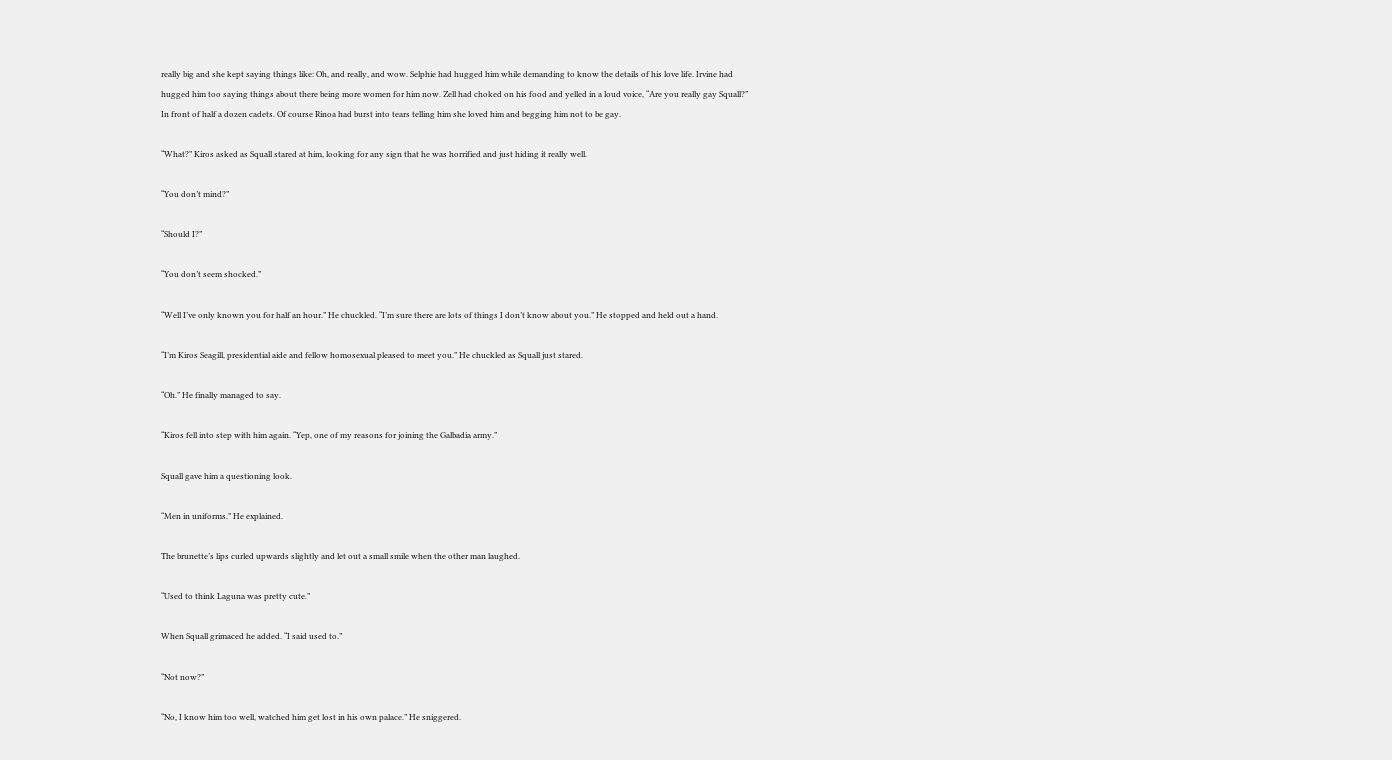really big and she kept saying things like: Oh, and really, and wow. Selphie had hugged him while demanding to know the details of his love life. Irvine had hugged him too saying things about there being more women for him now. Zell had choked on his food and yelled in a loud voice, “Are you really gay Squall?” In front of half a dozen cadets. Of course Rinoa had burst into tears telling him she loved him and begging him not to be gay.

“What?” Kiros asked as Squall stared at him, looking for any sign that he was horrified and just hiding it really well.

“You don’t mind?”

“Should I?”

“You don’t seem shocked.”

“Well I’ve only known you for half an hour.” He chuckled. “I’m sure there are lots of things I don’t know about you.” He stopped and held out a hand.

“I’m Kiros Seagill, presidential aide and fellow homosexual pleased to meet you.” He chuckled as Squall just stared.

“Oh.” He finally managed to say.

“Kiros fell into step with him again. “Yep, one of my reasons for joining the Galbadia army.”

Squall gave him a questioning look.

“Men in uniforms.” He explained.

The brunette’s lips curled upwards slightly and let out a small smile when the other man laughed.

“Used to think Laguna was pretty cute.”

When Squall grimaced he added. “I said used to.”

“Not now?”

“No, I know him too well, watched him get lost in his own palace.” He sniggered.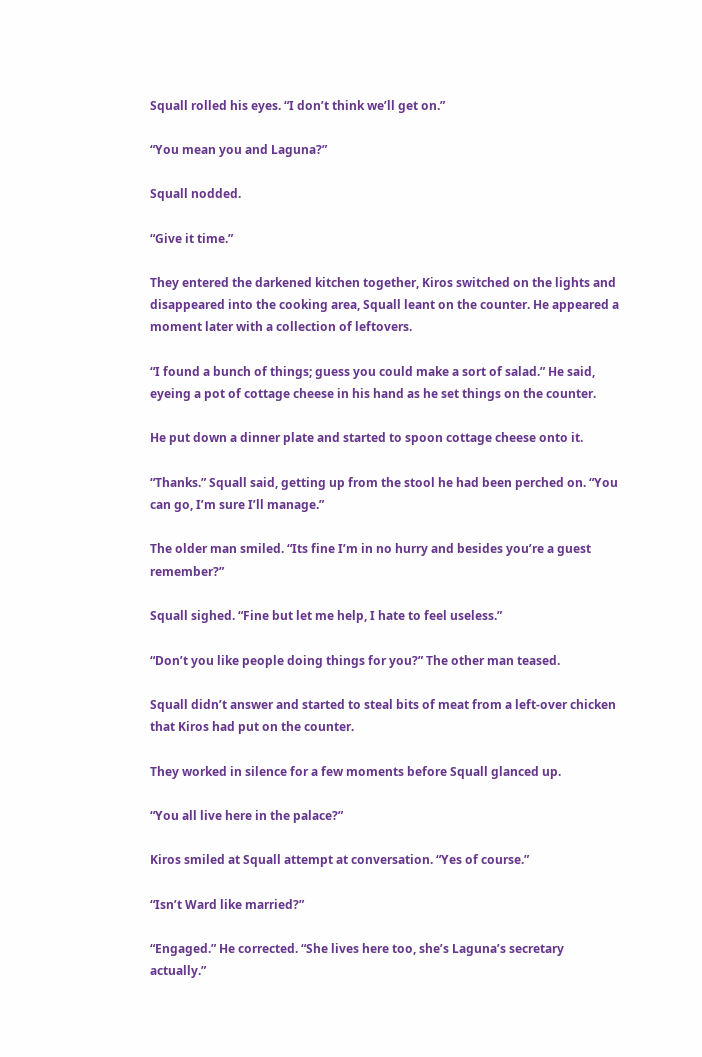Squall rolled his eyes. “I don’t think we’ll get on.”

“You mean you and Laguna?”

Squall nodded.

“Give it time.”

They entered the darkened kitchen together, Kiros switched on the lights and disappeared into the cooking area, Squall leant on the counter. He appeared a moment later with a collection of leftovers.

“I found a bunch of things; guess you could make a sort of salad.” He said, eyeing a pot of cottage cheese in his hand as he set things on the counter.

He put down a dinner plate and started to spoon cottage cheese onto it.

“Thanks.” Squall said, getting up from the stool he had been perched on. “You can go, I’m sure I’ll manage.”

The older man smiled. “Its fine I’m in no hurry and besides you’re a guest remember?”

Squall sighed. “Fine but let me help, I hate to feel useless.”

“Don’t you like people doing things for you?” The other man teased.

Squall didn’t answer and started to steal bits of meat from a left-over chicken that Kiros had put on the counter.

They worked in silence for a few moments before Squall glanced up.

“You all live here in the palace?”

Kiros smiled at Squall attempt at conversation. “Yes of course.”

“Isn’t Ward like married?”

“Engaged.” He corrected. “She lives here too, she’s Laguna’s secretary actually.”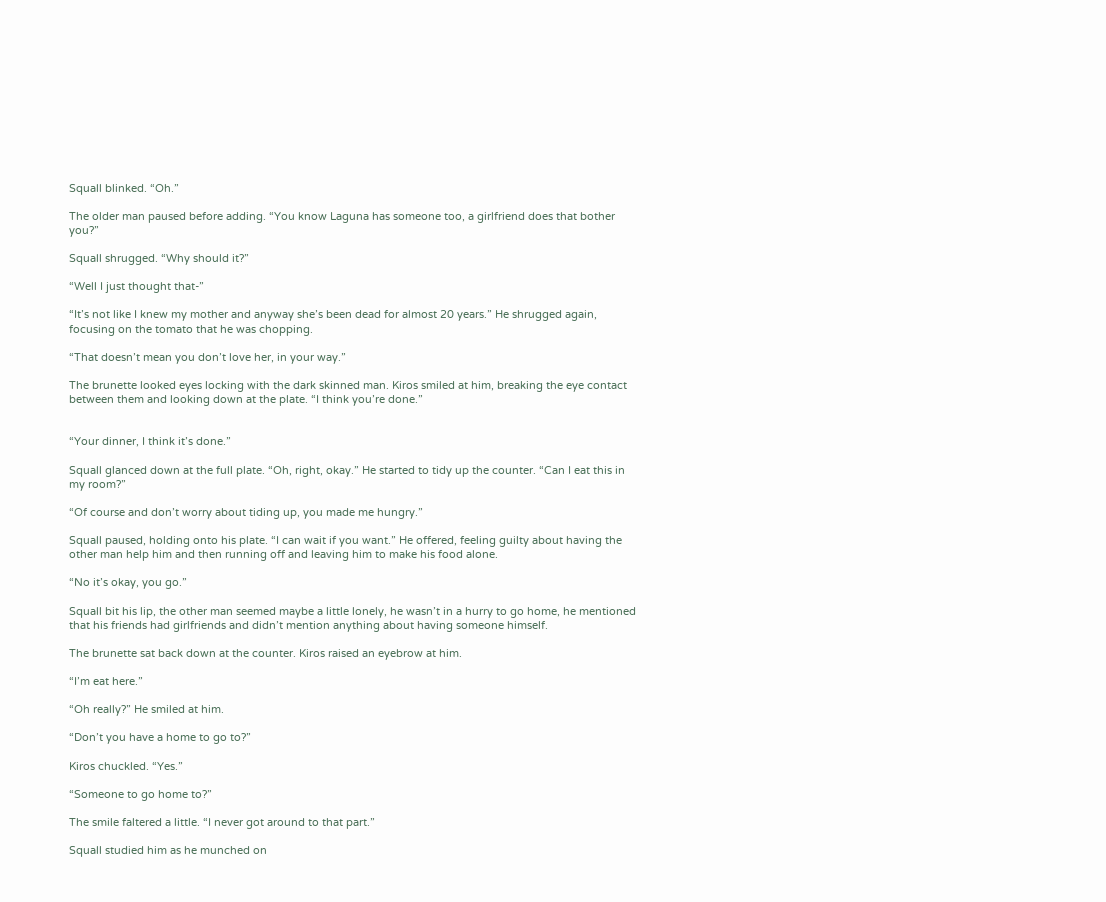Squall blinked. “Oh.”

The older man paused before adding. “You know Laguna has someone too, a girlfriend does that bother you?”

Squall shrugged. “Why should it?”

“Well I just thought that-”

“It’s not like I knew my mother and anyway she’s been dead for almost 20 years.” He shrugged again, focusing on the tomato that he was chopping.

“That doesn’t mean you don’t love her, in your way.”

The brunette looked eyes locking with the dark skinned man. Kiros smiled at him, breaking the eye contact between them and looking down at the plate. “I think you’re done.”


“Your dinner, I think it’s done.”

Squall glanced down at the full plate. “Oh, right, okay.” He started to tidy up the counter. “Can I eat this in my room?”

“Of course and don’t worry about tiding up, you made me hungry.”

Squall paused, holding onto his plate. “I can wait if you want.” He offered, feeling guilty about having the other man help him and then running off and leaving him to make his food alone.

“No it’s okay, you go.”

Squall bit his lip, the other man seemed maybe a little lonely, he wasn’t in a hurry to go home, he mentioned that his friends had girlfriends and didn’t mention anything about having someone himself.

The brunette sat back down at the counter. Kiros raised an eyebrow at him.

“I’m eat here.”

“Oh really?” He smiled at him.

“Don’t you have a home to go to?”

Kiros chuckled. “Yes.”

“Someone to go home to?”

The smile faltered a little. “I never got around to that part.”

Squall studied him as he munched on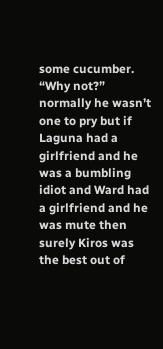some cucumber. “Why not?” normally he wasn’t one to pry but if Laguna had a girlfriend and he was a bumbling idiot and Ward had a girlfriend and he was mute then surely Kiros was the best out of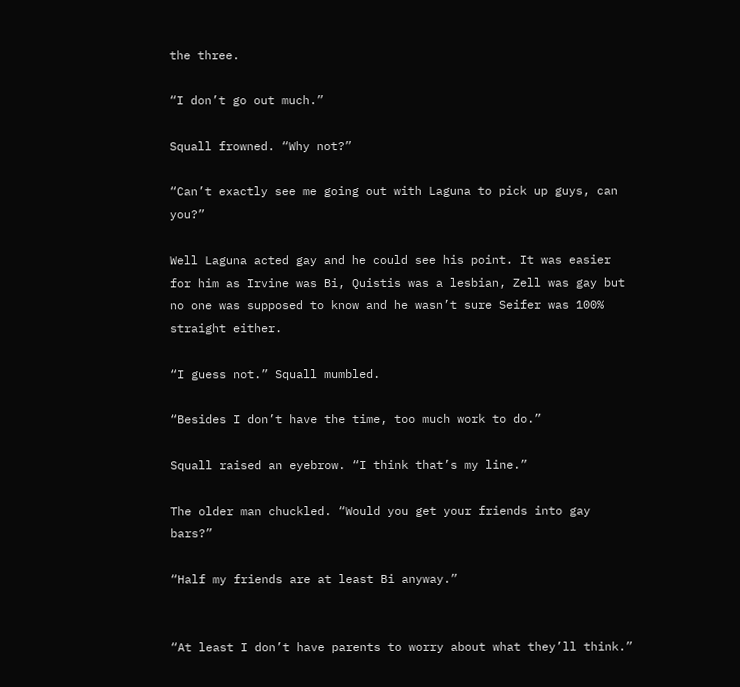the three.

“I don’t go out much.”

Squall frowned. “Why not?”

“Can’t exactly see me going out with Laguna to pick up guys, can you?”

Well Laguna acted gay and he could see his point. It was easier for him as Irvine was Bi, Quistis was a lesbian, Zell was gay but no one was supposed to know and he wasn’t sure Seifer was 100% straight either.

“I guess not.” Squall mumbled.

“Besides I don’t have the time, too much work to do.”

Squall raised an eyebrow. “I think that’s my line.”

The older man chuckled. “Would you get your friends into gay bars?”

“Half my friends are at least Bi anyway.”


“At least I don’t have parents to worry about what they’ll think.”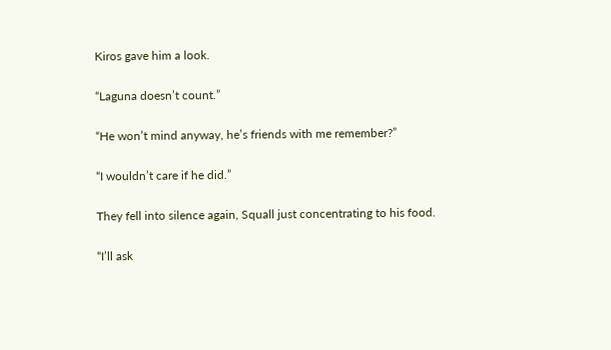Kiros gave him a look.

“Laguna doesn’t count.”

“He won’t mind anyway, he’s friends with me remember?”

“I wouldn’t care if he did.”

They fell into silence again, Squall just concentrating to his food.

“I’ll ask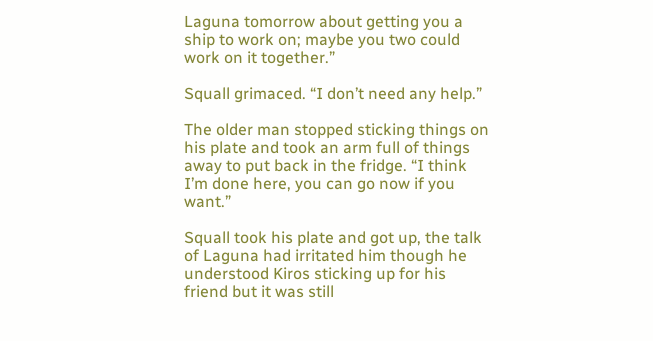Laguna tomorrow about getting you a ship to work on; maybe you two could work on it together.”

Squall grimaced. “I don’t need any help.”

The older man stopped sticking things on his plate and took an arm full of things away to put back in the fridge. “I think I’m done here, you can go now if you want.”

Squall took his plate and got up, the talk of Laguna had irritated him though he understood Kiros sticking up for his friend but it was still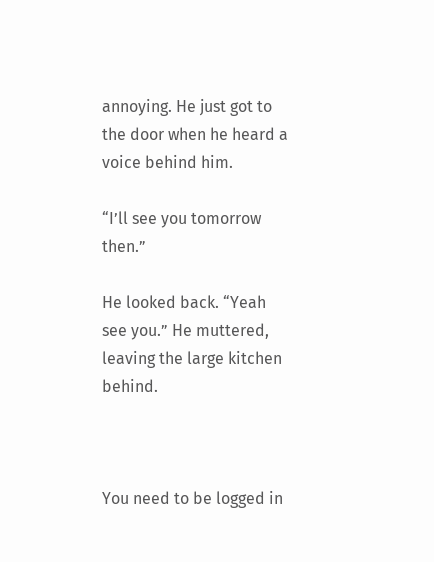annoying. He just got to the door when he heard a voice behind him.

“I’ll see you tomorrow then.”

He looked back. “Yeah see you.” He muttered, leaving the large kitchen behind.



You need to be logged in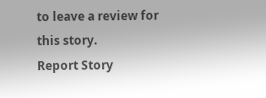to leave a review for this story.
Report Story